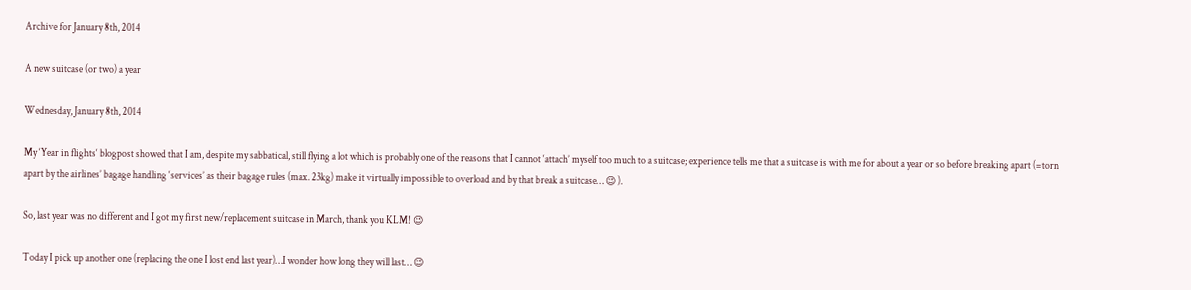Archive for January 8th, 2014

A new suitcase (or two) a year

Wednesday, January 8th, 2014

My ‘Year in flights‘ blogpost showed that I am, despite my sabbatical, still flying a lot which is probably one of the reasons that I cannot ‘attach’ myself too much to a suitcase; experience tells me that a suitcase is with me for about a year or so before breaking apart (=torn apart by the airlines’ bagage handling ‘services’ as their bagage rules (max. 23kg) make it virtually impossible to overload and by that break a suitcase… 😉 ).

So, last year was no different and I got my first new/replacement suitcase in March, thank you KLM! 😉

Today I pick up another one (replacing the one I lost end last year)…I wonder how long they will last… 😉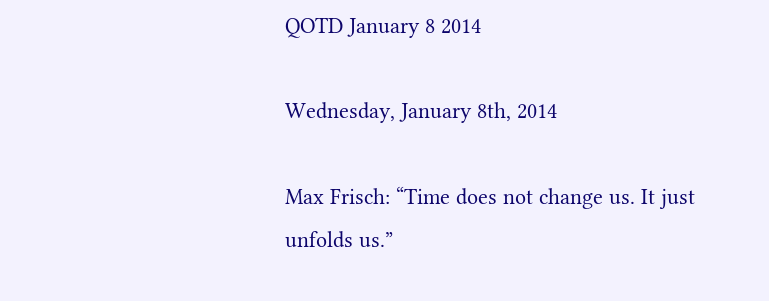QOTD January 8 2014

Wednesday, January 8th, 2014

Max Frisch: “Time does not change us. It just unfolds us.”